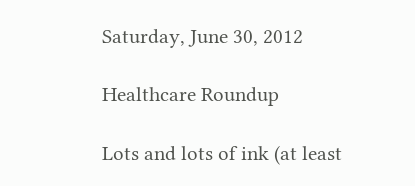Saturday, June 30, 2012

Healthcare Roundup

Lots and lots of ink (at least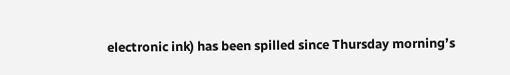electronic ink) has been spilled since Thursday morning’s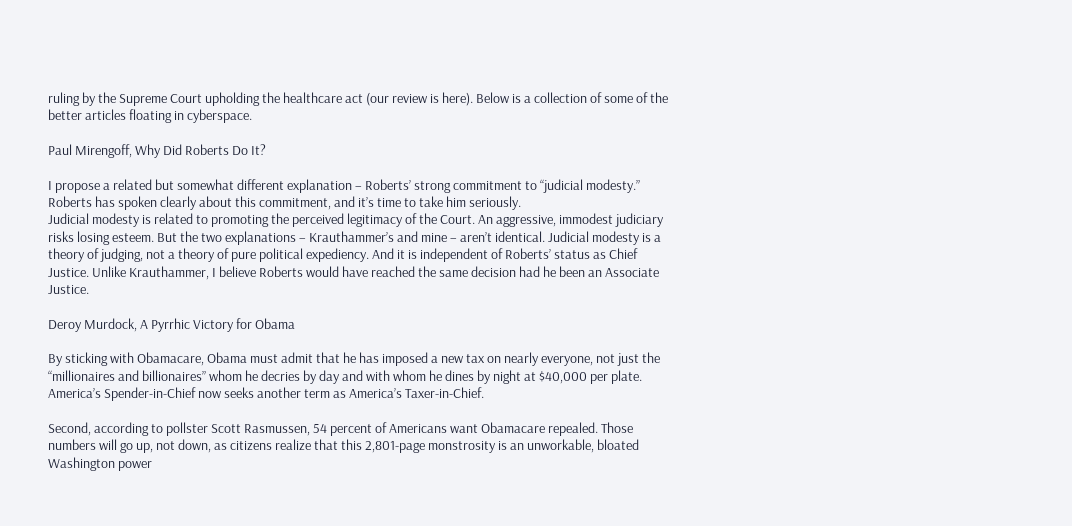ruling by the Supreme Court upholding the healthcare act (our review is here). Below is a collection of some of the better articles floating in cyberspace.

Paul Mirengoff, Why Did Roberts Do It?

I propose a related but somewhat different explanation – Roberts’ strong commitment to “judicial modesty.” Roberts has spoken clearly about this commitment, and it’s time to take him seriously.
Judicial modesty is related to promoting the perceived legitimacy of the Court. An aggressive, immodest judiciary risks losing esteem. But the two explanations – Krauthammer’s and mine – aren’t identical. Judicial modesty is a theory of judging, not a theory of pure political expediency. And it is independent of Roberts’ status as Chief Justice. Unlike Krauthammer, I believe Roberts would have reached the same decision had he been an Associate Justice.

Deroy Murdock, A Pyrrhic Victory for Obama

By sticking with Obamacare, Obama must admit that he has imposed a new tax on nearly everyone, not just the “millionaires and billionaires” whom he decries by day and with whom he dines by night at $40,000 per plate. America’s Spender-in-Chief now seeks another term as America’s Taxer-in-Chief.

Second, according to pollster Scott Rasmussen, 54 percent of Americans want Obamacare repealed. Those numbers will go up, not down, as citizens realize that this 2,801-page monstrosity is an unworkable, bloated Washington power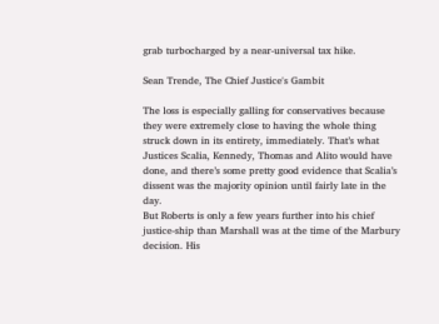grab turbocharged by a near-universal tax hike.

Sean Trende, The Chief Justice's Gambit

The loss is especially galling for conservatives because they were extremely close to having the whole thing struck down in its entirety, immediately. That’s what Justices Scalia, Kennedy, Thomas and Alito would have done, and there’s some pretty good evidence that Scalia’s dissent was the majority opinion until fairly late in the day.
But Roberts is only a few years further into his chief justice-ship than Marshall was at the time of the Marbury decision. His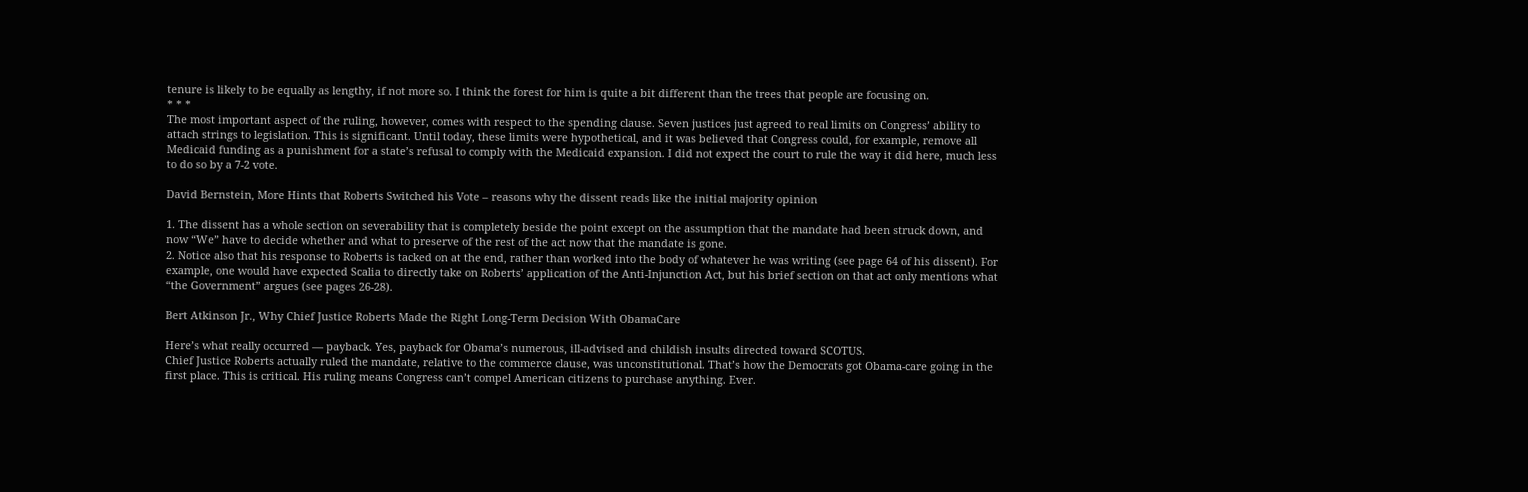tenure is likely to be equally as lengthy, if not more so. I think the forest for him is quite a bit different than the trees that people are focusing on.
* * *
The most important aspect of the ruling, however, comes with respect to the spending clause. Seven justices just agreed to real limits on Congress’ ability to attach strings to legislation. This is significant. Until today, these limits were hypothetical, and it was believed that Congress could, for example, remove all Medicaid funding as a punishment for a state’s refusal to comply with the Medicaid expansion. I did not expect the court to rule the way it did here, much less to do so by a 7-2 vote.

David Bernstein, More Hints that Roberts Switched his Vote – reasons why the dissent reads like the initial majority opinion

1. The dissent has a whole section on severability that is completely beside the point except on the assumption that the mandate had been struck down, and now “We” have to decide whether and what to preserve of the rest of the act now that the mandate is gone.
2. Notice also that his response to Roberts is tacked on at the end, rather than worked into the body of whatever he was writing (see page 64 of his dissent). For example, one would have expected Scalia to directly take on Roberts’ application of the Anti-Injunction Act, but his brief section on that act only mentions what “the Government” argues (see pages 26-28).

Bert Atkinson Jr., Why Chief Justice Roberts Made the Right Long-Term Decision With ObamaCare

Here’s what really occurred — payback. Yes, payback for Obama’s numerous, ill-advised and childish insults directed toward SCOTUS.
Chief Justice Roberts actually ruled the mandate, relative to the commerce clause, was unconstitutional. That’s how the Democrats got Obama-care going in the first place. This is critical. His ruling means Congress can’t compel American citizens to purchase anything. Ever.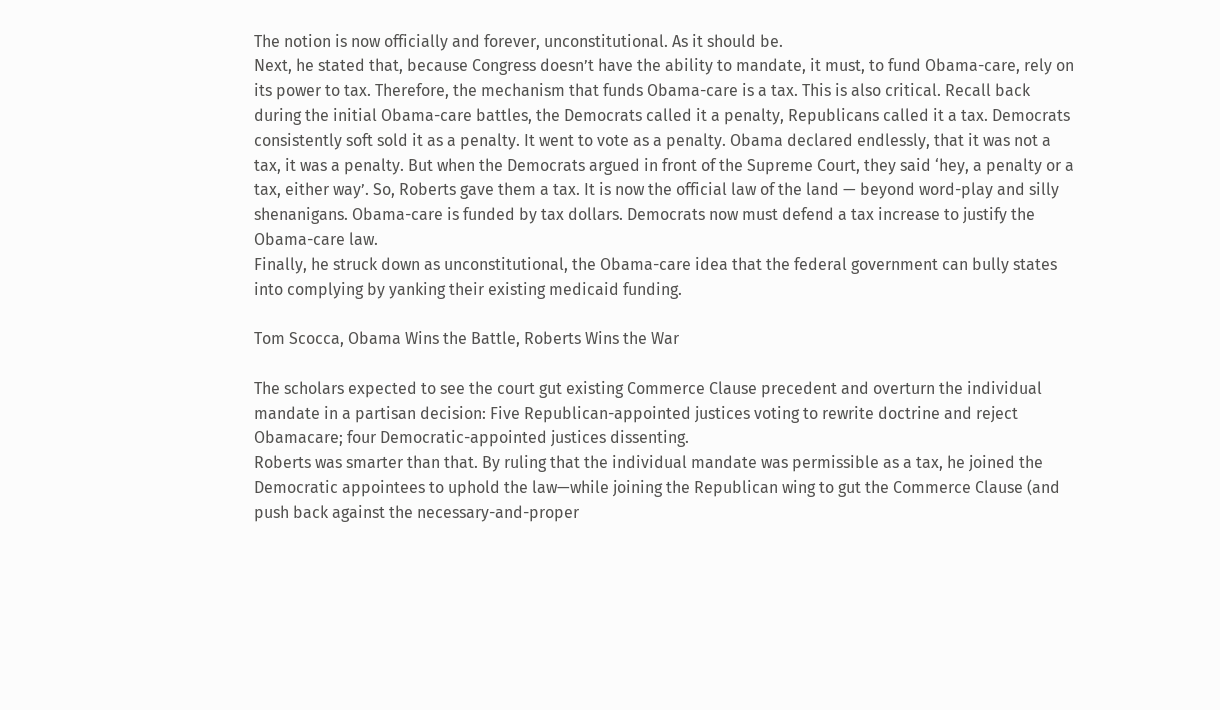The notion is now officially and forever, unconstitutional. As it should be.
Next, he stated that, because Congress doesn’t have the ability to mandate, it must, to fund Obama-care, rely on its power to tax. Therefore, the mechanism that funds Obama-care is a tax. This is also critical. Recall back during the initial Obama-care battles, the Democrats called it a penalty, Republicans called it a tax. Democrats consistently soft sold it as a penalty. It went to vote as a penalty. Obama declared endlessly, that it was not a tax, it was a penalty. But when the Democrats argued in front of the Supreme Court, they said ‘hey, a penalty or a tax, either way’. So, Roberts gave them a tax. It is now the official law of the land — beyond word-play and silly shenanigans. Obama-care is funded by tax dollars. Democrats now must defend a tax increase to justify the Obama-care law.
Finally, he struck down as unconstitutional, the Obama-care idea that the federal government can bully states into complying by yanking their existing medicaid funding.

Tom Scocca, Obama Wins the Battle, Roberts Wins the War

The scholars expected to see the court gut existing Commerce Clause precedent and overturn the individual mandate in a partisan decision: Five Republican-appointed justices voting to rewrite doctrine and reject Obamacare; four Democratic-appointed justices dissenting.
Roberts was smarter than that. By ruling that the individual mandate was permissible as a tax, he joined the Democratic appointees to uphold the law—while joining the Republican wing to gut the Commerce Clause (and push back against the necessary-and-proper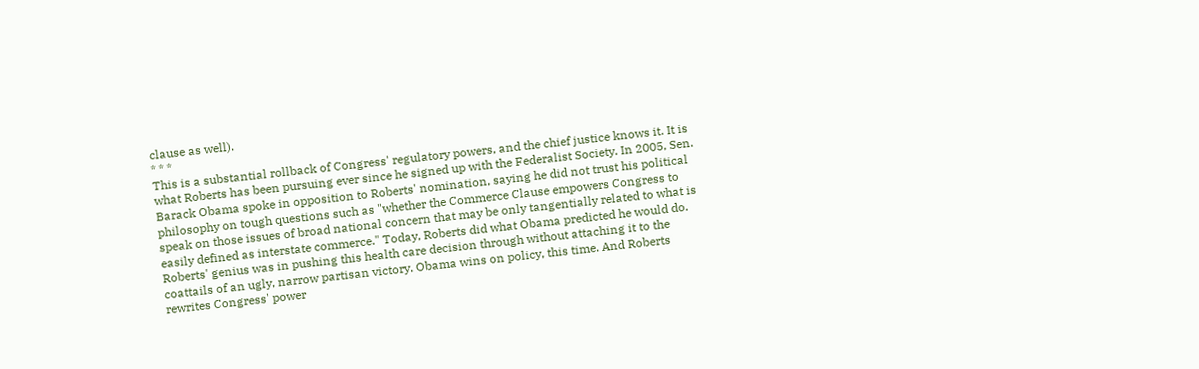clause as well).
* * *
This is a substantial rollback of Congress' regulatory powers, and the chief justice knows it. It is what Roberts has been pursuing ever since he signed up with the Federalist Society. In 2005, Sen. Barack Obama spoke in opposition to Roberts' nomination, saying he did not trust his political philosophy on tough questions such as "whether the Commerce Clause empowers Congress to speak on those issues of broad national concern that may be only tangentially related to what is easily defined as interstate commerce." Today, Roberts did what Obama predicted he would do.
Roberts' genius was in pushing this health care decision through without attaching it to the coattails of an ugly, narrow partisan victory. Obama wins on policy, this time. And Roberts rewrites Congress' power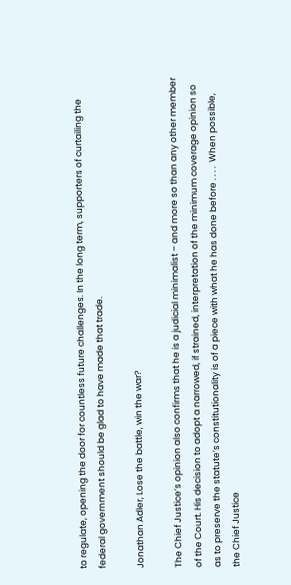to regulate, opening the door for countless future challenges. In the long term, supporters of curtailing the federal government should be glad to have made that trade.

Jonathan Adler, Lose the battle, win the war?

The Chief Justice’s opinion also confirms that he is a judicial minimalist – and more so than any other member of the Court. His decision to adopt a narrowed, if strained, interpretation of the minimum coverage opinion so as to preserve the statute’s constitutionality is of a piece with what he has done before . . . .  When possible, the Chief Justice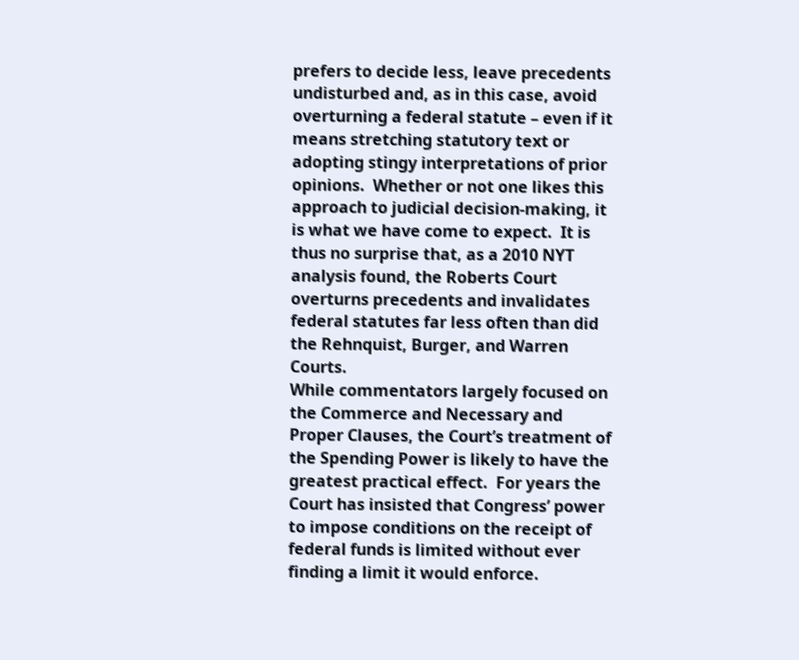prefers to decide less, leave precedents undisturbed and, as in this case, avoid overturning a federal statute – even if it means stretching statutory text or adopting stingy interpretations of prior opinions.  Whether or not one likes this approach to judicial decision-making, it is what we have come to expect.  It is thus no surprise that, as a 2010 NYT analysis found, the Roberts Court overturns precedents and invalidates federal statutes far less often than did the Rehnquist, Burger, and Warren Courts.
While commentators largely focused on the Commerce and Necessary and Proper Clauses, the Court’s treatment of the Spending Power is likely to have the greatest practical effect.  For years the Court has insisted that Congress’ power to impose conditions on the receipt of federal funds is limited without ever finding a limit it would enforce.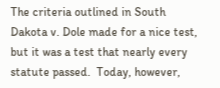The criteria outlined in South Dakota v. Dole made for a nice test, but it was a test that nearly every statute passed.  Today, however,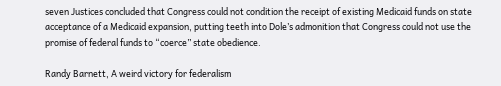seven Justices concluded that Congress could not condition the receipt of existing Medicaid funds on state acceptance of a Medicaid expansion, putting teeth into Dole’s admonition that Congress could not use the promise of federal funds to “coerce” state obedience.

Randy Barnett, A weird victory for federalism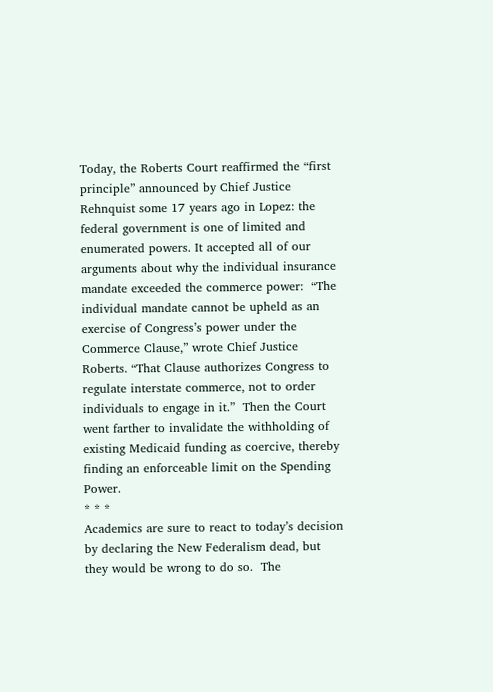Today, the Roberts Court reaffirmed the “first principle” announced by Chief Justice Rehnquist some 17 years ago in Lopez: the federal government is one of limited and enumerated powers. It accepted all of our arguments about why the individual insurance mandate exceeded the commerce power:  “The individual mandate cannot be upheld as an exercise of Congress’s power under the Commerce Clause,” wrote Chief Justice Roberts. “That Clause authorizes Congress to regulate interstate commerce, not to order individuals to engage in it.”  Then the Court went farther to invalidate the withholding of existing Medicaid funding as coercive, thereby finding an enforceable limit on the Spending Power.
* * *
Academics are sure to react to today’s decision by declaring the New Federalism dead, but they would be wrong to do so.  The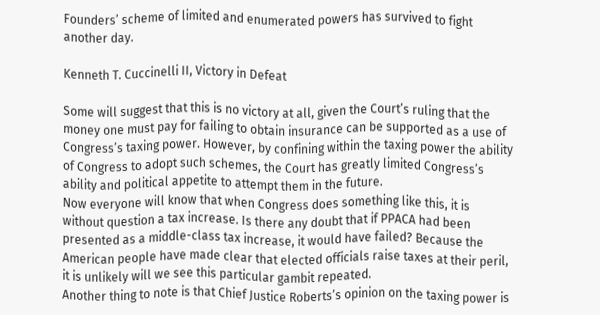Founders’ scheme of limited and enumerated powers has survived to fight another day.

Kenneth T. Cuccinelli II, Victory in Defeat

Some will suggest that this is no victory at all, given the Court’s ruling that the money one must pay for failing to obtain insurance can be supported as a use of Congress’s taxing power. However, by confining within the taxing power the ability of Congress to adopt such schemes, the Court has greatly limited Congress’s ability and political appetite to attempt them in the future.
Now everyone will know that when Congress does something like this, it is without question a tax increase. Is there any doubt that if PPACA had been presented as a middle-class tax increase, it would have failed? Because the American people have made clear that elected officials raise taxes at their peril, it is unlikely will we see this particular gambit repeated.
Another thing to note is that Chief Justice Roberts’s opinion on the taxing power is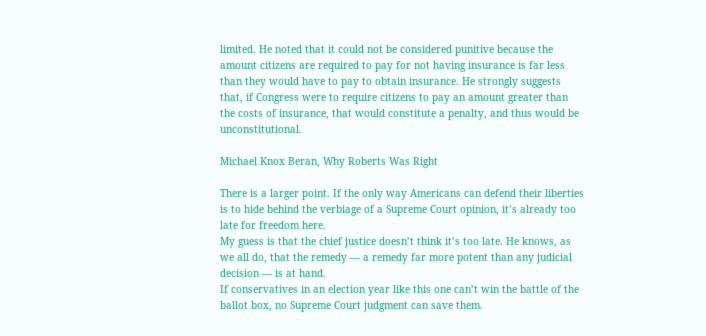limited. He noted that it could not be considered punitive because the amount citizens are required to pay for not having insurance is far less than they would have to pay to obtain insurance. He strongly suggests that, if Congress were to require citizens to pay an amount greater than the costs of insurance, that would constitute a penalty, and thus would be unconstitutional.

Michael Knox Beran, Why Roberts Was Right

There is a larger point. If the only way Americans can defend their liberties is to hide behind the verbiage of a Supreme Court opinion, it’s already too late for freedom here.
My guess is that the chief justice doesn’t think it’s too late. He knows, as we all do, that the remedy — a remedy far more potent than any judicial decision — is at hand.
If conservatives in an election year like this one can’t win the battle of the ballot box, no Supreme Court judgment can save them.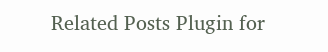Related Posts Plugin for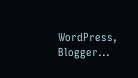WordPress, Blogger...